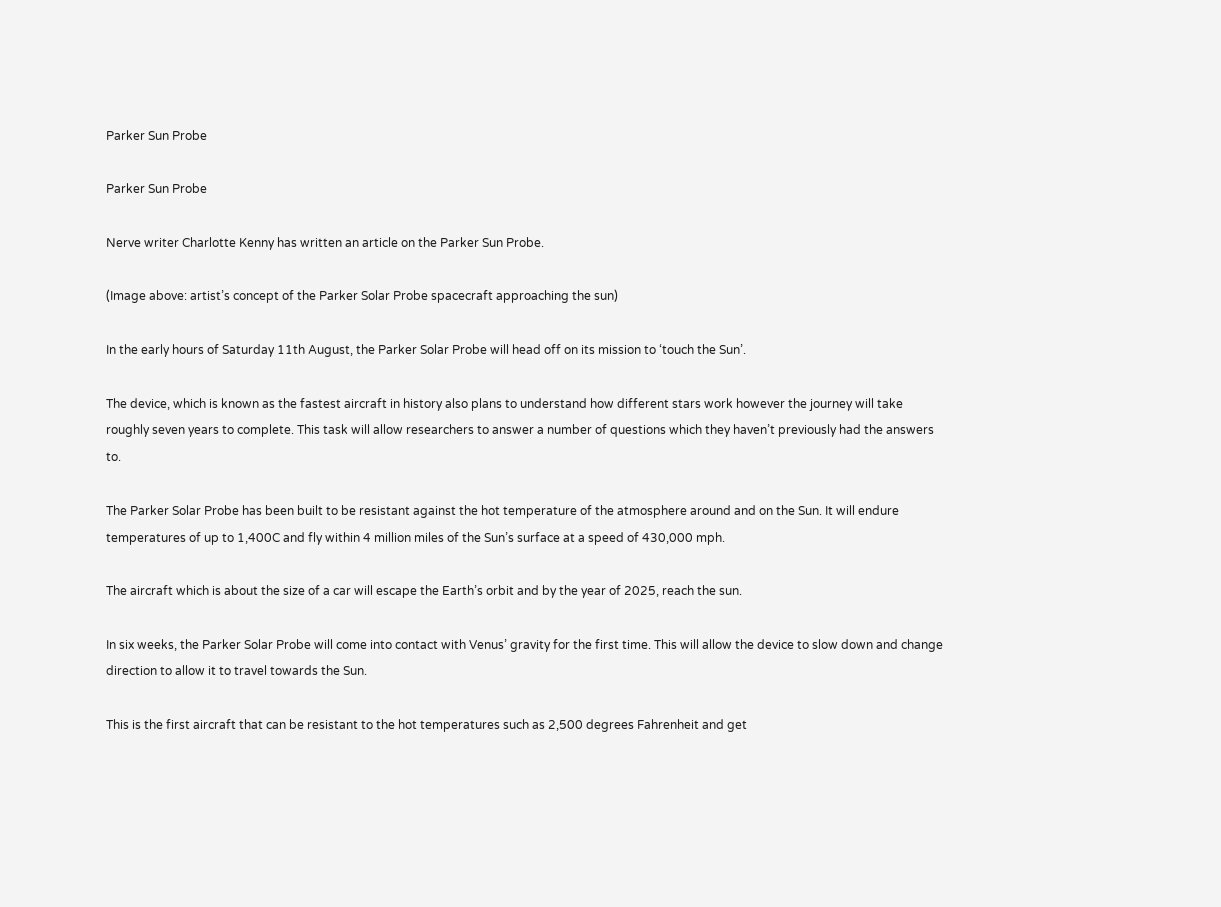Parker Sun Probe

Parker Sun Probe

Nerve writer Charlotte Kenny has written an article on the Parker Sun Probe.

(Image above: artist’s concept of the Parker Solar Probe spacecraft approaching the sun)

In the early hours of Saturday 11th August, the Parker Solar Probe will head off on its mission to ‘touch the Sun’.

The device, which is known as the fastest aircraft in history also plans to understand how different stars work however the journey will take roughly seven years to complete. This task will allow researchers to answer a number of questions which they haven’t previously had the answers to.

The Parker Solar Probe has been built to be resistant against the hot temperature of the atmosphere around and on the Sun. It will endure temperatures of up to 1,400C and fly within 4 million miles of the Sun’s surface at a speed of 430,000 mph.

The aircraft which is about the size of a car will escape the Earth’s orbit and by the year of 2025, reach the sun.

In six weeks, the Parker Solar Probe will come into contact with Venus’ gravity for the first time. This will allow the device to slow down and change direction to allow it to travel towards the Sun.

This is the first aircraft that can be resistant to the hot temperatures such as 2,500 degrees Fahrenheit and get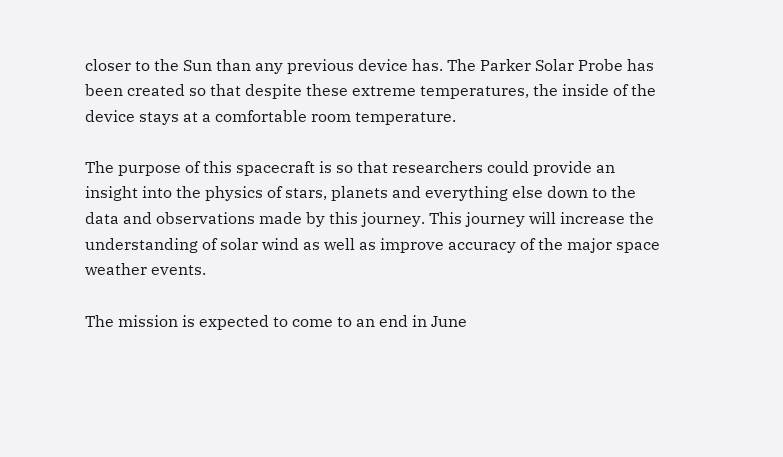closer to the Sun than any previous device has. The Parker Solar Probe has been created so that despite these extreme temperatures, the inside of the device stays at a comfortable room temperature.

The purpose of this spacecraft is so that researchers could provide an insight into the physics of stars, planets and everything else down to the data and observations made by this journey. This journey will increase the understanding of solar wind as well as improve accuracy of the major space weather events.

The mission is expected to come to an end in June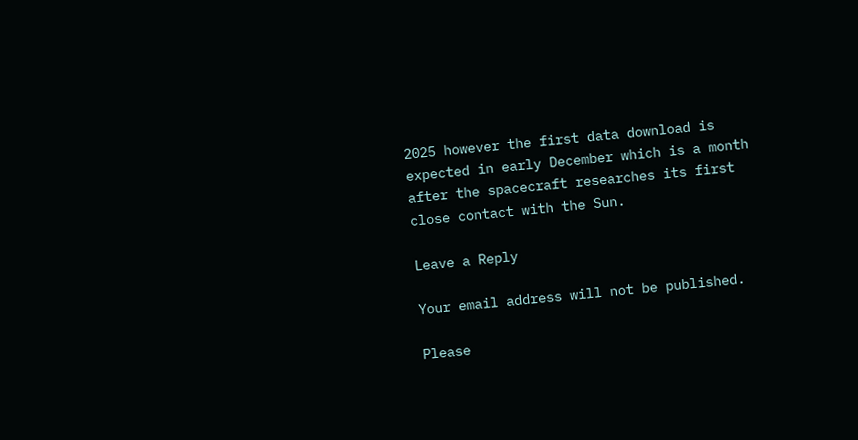2025 however the first data download is expected in early December which is a month after the spacecraft researches its first close contact with the Sun.

Leave a Reply

Your email address will not be published.

Please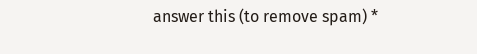answer this (to remove spam) *